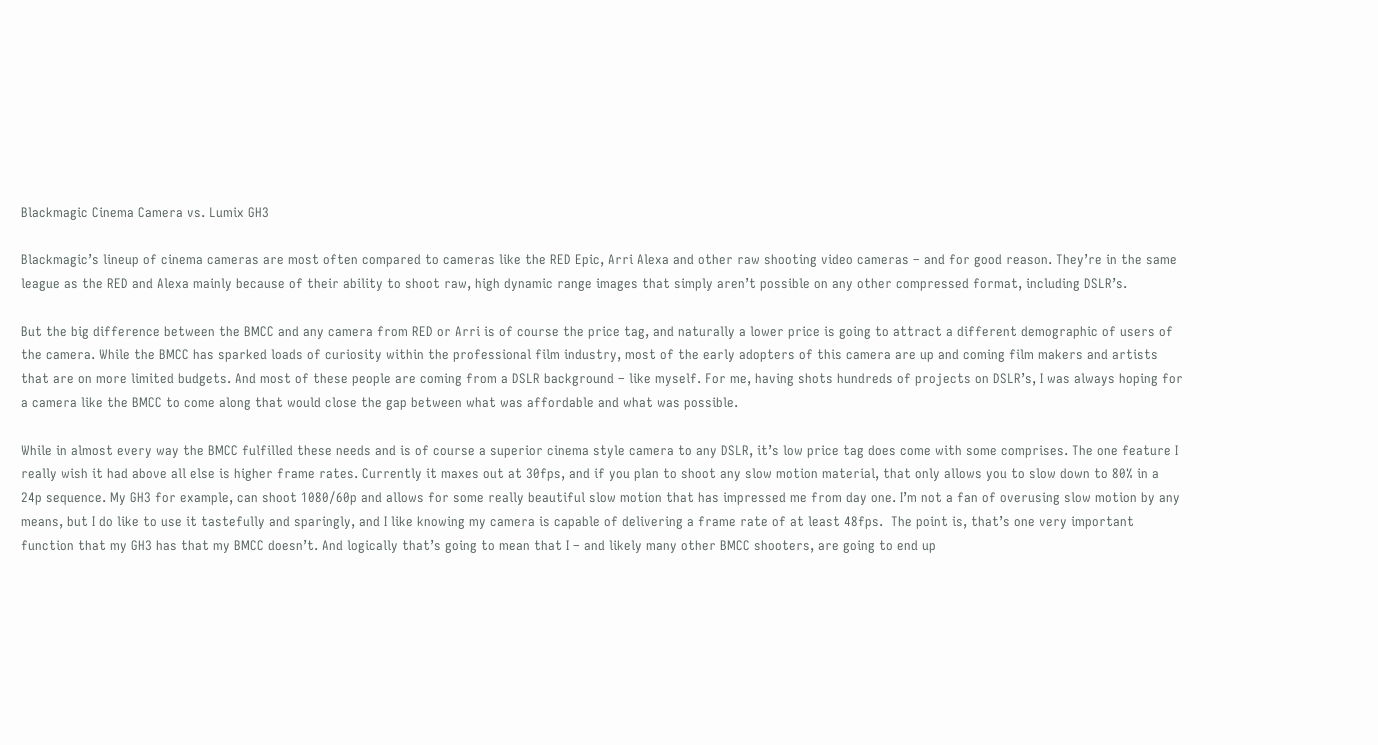Blackmagic Cinema Camera vs. Lumix GH3

Blackmagic’s lineup of cinema cameras are most often compared to cameras like the RED Epic, Arri Alexa and other raw shooting video cameras – and for good reason. They’re in the same league as the RED and Alexa mainly because of their ability to shoot raw, high dynamic range images that simply aren’t possible on any other compressed format, including DSLR’s.

But the big difference between the BMCC and any camera from RED or Arri is of course the price tag, and naturally a lower price is going to attract a different demographic of users of the camera. While the BMCC has sparked loads of curiosity within the professional film industry, most of the early adopters of this camera are up and coming film makers and artists that are on more limited budgets. And most of these people are coming from a DSLR background – like myself. For me, having shots hundreds of projects on DSLR’s, I was always hoping for a camera like the BMCC to come along that would close the gap between what was affordable and what was possible.

While in almost every way the BMCC fulfilled these needs and is of course a superior cinema style camera to any DSLR, it’s low price tag does come with some comprises. The one feature I really wish it had above all else is higher frame rates. Currently it maxes out at 30fps, and if you plan to shoot any slow motion material, that only allows you to slow down to 80% in a 24p sequence. My GH3 for example, can shoot 1080/60p and allows for some really beautiful slow motion that has impressed me from day one. I’m not a fan of overusing slow motion by any means, but I do like to use it tastefully and sparingly, and I like knowing my camera is capable of delivering a frame rate of at least 48fps.  The point is, that’s one very important function that my GH3 has that my BMCC doesn’t. And logically that’s going to mean that I – and likely many other BMCC shooters, are going to end up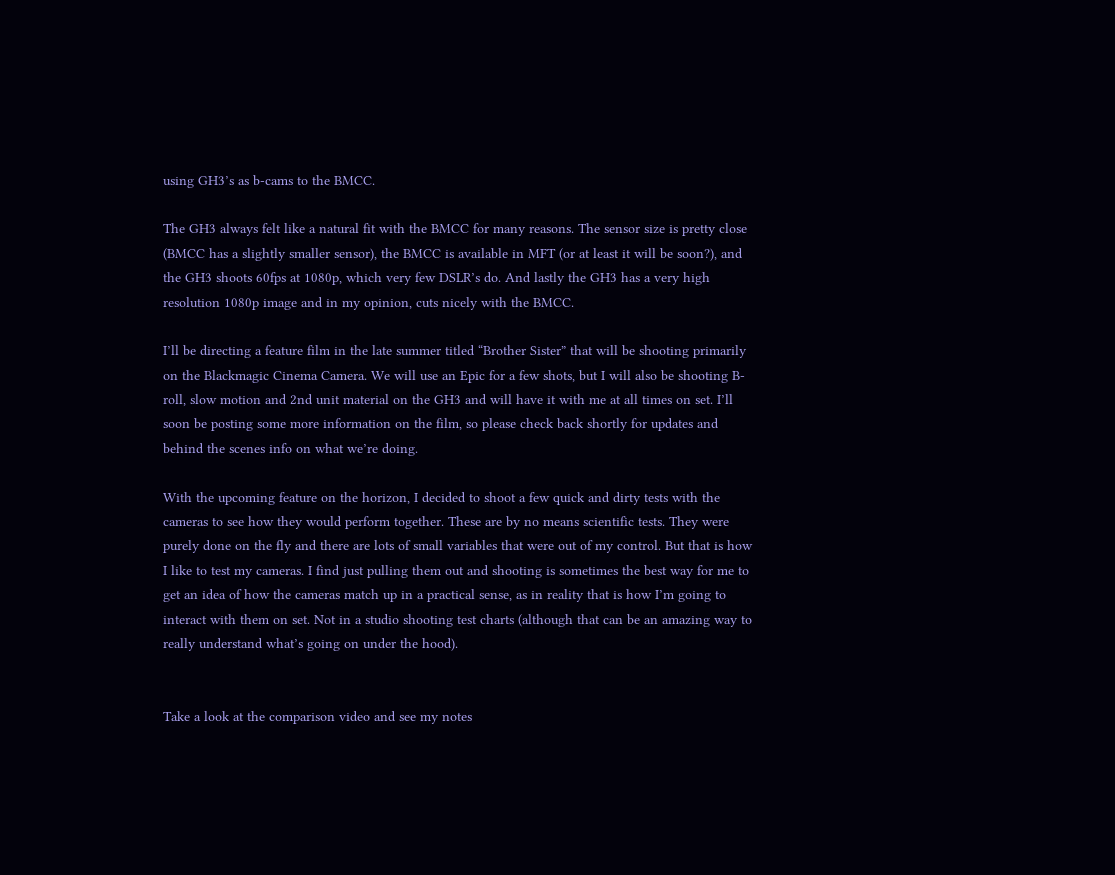using GH3’s as b-cams to the BMCC.

The GH3 always felt like a natural fit with the BMCC for many reasons. The sensor size is pretty close (BMCC has a slightly smaller sensor), the BMCC is available in MFT (or at least it will be soon?), and the GH3 shoots 60fps at 1080p, which very few DSLR’s do. And lastly the GH3 has a very high resolution 1080p image and in my opinion, cuts nicely with the BMCC.

I’ll be directing a feature film in the late summer titled “Brother Sister” that will be shooting primarily on the Blackmagic Cinema Camera. We will use an Epic for a few shots, but I will also be shooting B-roll, slow motion and 2nd unit material on the GH3 and will have it with me at all times on set. I’ll soon be posting some more information on the film, so please check back shortly for updates and behind the scenes info on what we’re doing.

With the upcoming feature on the horizon, I decided to shoot a few quick and dirty tests with the cameras to see how they would perform together. These are by no means scientific tests. They were purely done on the fly and there are lots of small variables that were out of my control. But that is how I like to test my cameras. I find just pulling them out and shooting is sometimes the best way for me to get an idea of how the cameras match up in a practical sense, as in reality that is how I’m going to interact with them on set. Not in a studio shooting test charts (although that can be an amazing way to really understand what’s going on under the hood).


Take a look at the comparison video and see my notes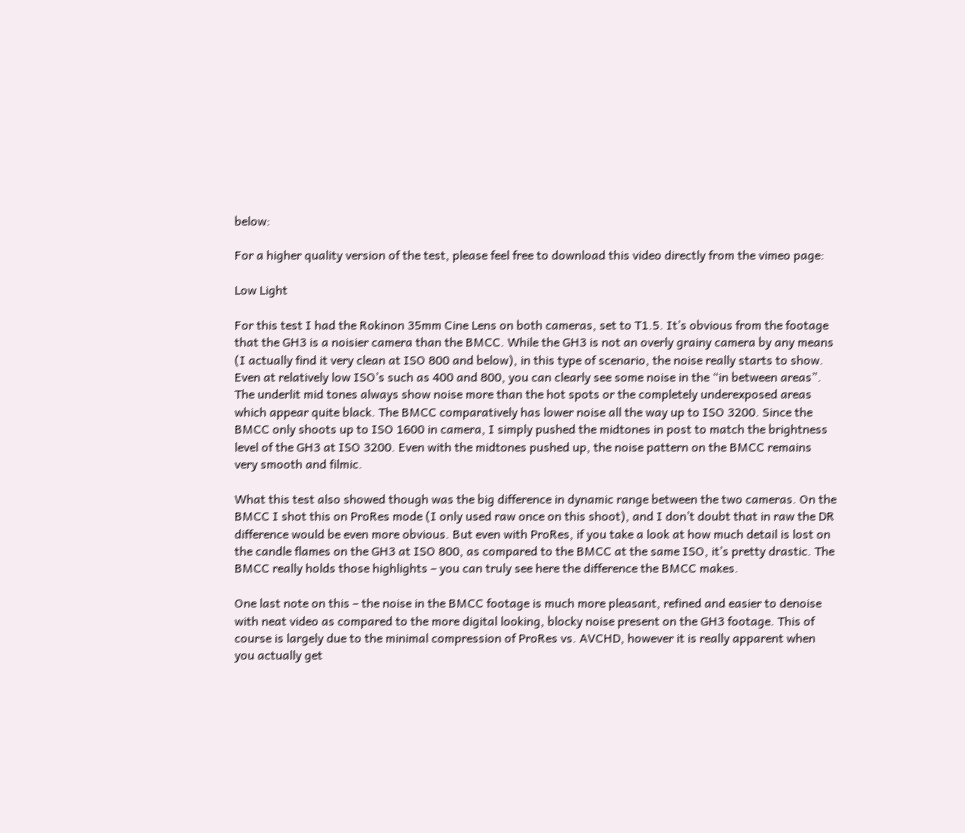below:

For a higher quality version of the test, please feel free to download this video directly from the vimeo page:

Low Light

For this test I had the Rokinon 35mm Cine Lens on both cameras, set to T1.5. It’s obvious from the footage that the GH3 is a noisier camera than the BMCC. While the GH3 is not an overly grainy camera by any means (I actually find it very clean at ISO 800 and below), in this type of scenario, the noise really starts to show. Even at relatively low ISO’s such as 400 and 800, you can clearly see some noise in the “in between areas”. The underlit mid tones always show noise more than the hot spots or the completely underexposed areas which appear quite black. The BMCC comparatively has lower noise all the way up to ISO 3200. Since the BMCC only shoots up to ISO 1600 in camera, I simply pushed the midtones in post to match the brightness level of the GH3 at ISO 3200. Even with the midtones pushed up, the noise pattern on the BMCC remains very smooth and filmic.

What this test also showed though was the big difference in dynamic range between the two cameras. On the BMCC I shot this on ProRes mode (I only used raw once on this shoot), and I don’t doubt that in raw the DR difference would be even more obvious. But even with ProRes, if you take a look at how much detail is lost on the candle flames on the GH3 at ISO 800, as compared to the BMCC at the same ISO, it’s pretty drastic. The BMCC really holds those highlights – you can truly see here the difference the BMCC makes.

One last note on this – the noise in the BMCC footage is much more pleasant, refined and easier to denoise with neat video as compared to the more digital looking, blocky noise present on the GH3 footage. This of course is largely due to the minimal compression of ProRes vs. AVCHD, however it is really apparent when you actually get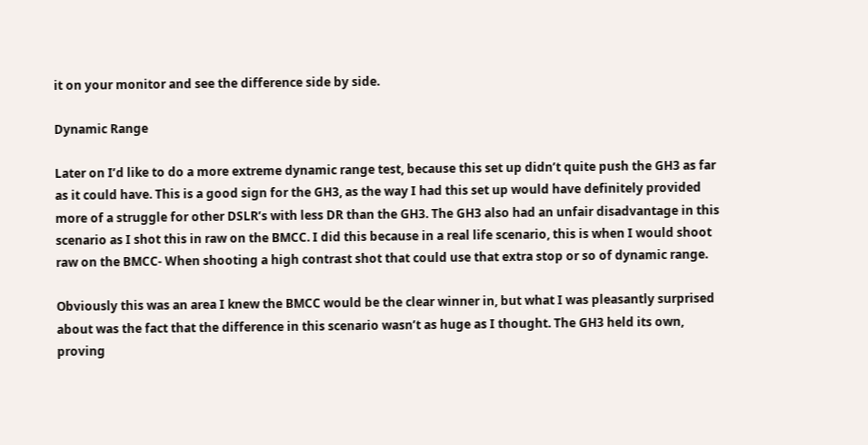it on your monitor and see the difference side by side.

Dynamic Range

Later on I’d like to do a more extreme dynamic range test, because this set up didn’t quite push the GH3 as far as it could have. This is a good sign for the GH3, as the way I had this set up would have definitely provided more of a struggle for other DSLR’s with less DR than the GH3. The GH3 also had an unfair disadvantage in this scenario as I shot this in raw on the BMCC. I did this because in a real life scenario, this is when I would shoot raw on the BMCC- When shooting a high contrast shot that could use that extra stop or so of dynamic range.

Obviously this was an area I knew the BMCC would be the clear winner in, but what I was pleasantly surprised about was the fact that the difference in this scenario wasn’t as huge as I thought. The GH3 held its own, proving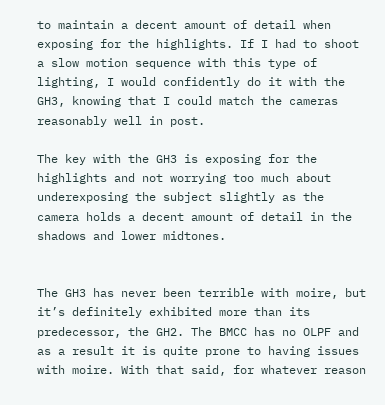to maintain a decent amount of detail when exposing for the highlights. If I had to shoot a slow motion sequence with this type of lighting, I would confidently do it with the GH3, knowing that I could match the cameras reasonably well in post.

The key with the GH3 is exposing for the highlights and not worrying too much about underexposing the subject slightly as the camera holds a decent amount of detail in the shadows and lower midtones.


The GH3 has never been terrible with moire, but it’s definitely exhibited more than its predecessor, the GH2. The BMCC has no OLPF and as a result it is quite prone to having issues with moire. With that said, for whatever reason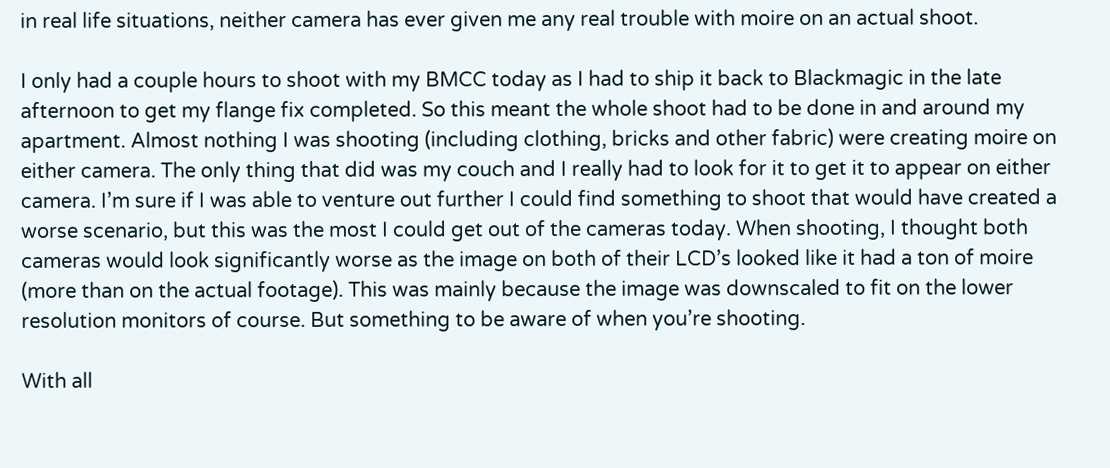in real life situations, neither camera has ever given me any real trouble with moire on an actual shoot.

I only had a couple hours to shoot with my BMCC today as I had to ship it back to Blackmagic in the late afternoon to get my flange fix completed. So this meant the whole shoot had to be done in and around my apartment. Almost nothing I was shooting (including clothing, bricks and other fabric) were creating moire on either camera. The only thing that did was my couch and I really had to look for it to get it to appear on either camera. I’m sure if I was able to venture out further I could find something to shoot that would have created a worse scenario, but this was the most I could get out of the cameras today. When shooting, I thought both cameras would look significantly worse as the image on both of their LCD’s looked like it had a ton of moire (more than on the actual footage). This was mainly because the image was downscaled to fit on the lower resolution monitors of course. But something to be aware of when you’re shooting.

With all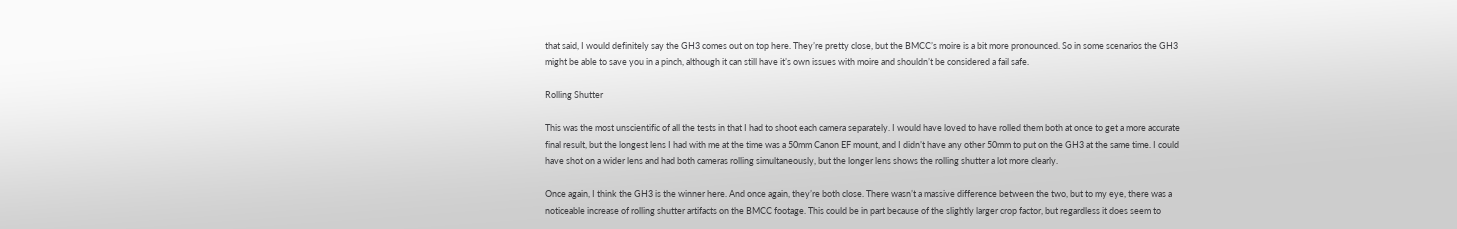that said, I would definitely say the GH3 comes out on top here. They’re pretty close, but the BMCC’s moire is a bit more pronounced. So in some scenarios the GH3 might be able to save you in a pinch, although it can still have it’s own issues with moire and shouldn’t be considered a fail safe.

Rolling Shutter

This was the most unscientific of all the tests in that I had to shoot each camera separately. I would have loved to have rolled them both at once to get a more accurate final result, but the longest lens I had with me at the time was a 50mm Canon EF mount, and I didn’t have any other 50mm to put on the GH3 at the same time. I could have shot on a wider lens and had both cameras rolling simultaneously, but the longer lens shows the rolling shutter a lot more clearly.

Once again, I think the GH3 is the winner here. And once again, they’re both close. There wasn’t a massive difference between the two, but to my eye, there was a noticeable increase of rolling shutter artifacts on the BMCC footage. This could be in part because of the slightly larger crop factor, but regardless it does seem to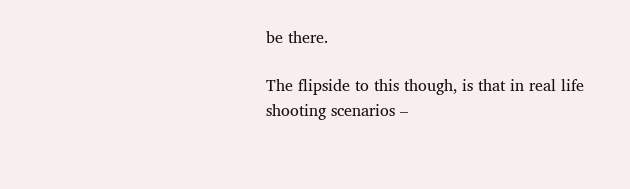be there.

The flipside to this though, is that in real life shooting scenarios –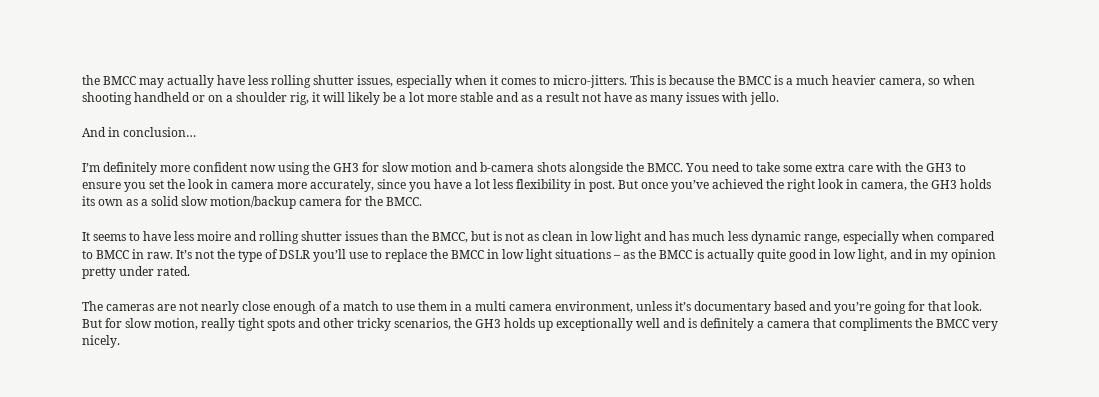the BMCC may actually have less rolling shutter issues, especially when it comes to micro-jitters. This is because the BMCC is a much heavier camera, so when shooting handheld or on a shoulder rig, it will likely be a lot more stable and as a result not have as many issues with jello.

And in conclusion…

I’m definitely more confident now using the GH3 for slow motion and b-camera shots alongside the BMCC. You need to take some extra care with the GH3 to ensure you set the look in camera more accurately, since you have a lot less flexibility in post. But once you’ve achieved the right look in camera, the GH3 holds its own as a solid slow motion/backup camera for the BMCC.

It seems to have less moire and rolling shutter issues than the BMCC, but is not as clean in low light and has much less dynamic range, especially when compared to BMCC in raw. It’s not the type of DSLR you’ll use to replace the BMCC in low light situations – as the BMCC is actually quite good in low light, and in my opinion pretty under rated.

The cameras are not nearly close enough of a match to use them in a multi camera environment, unless it’s documentary based and you’re going for that look. But for slow motion, really tight spots and other tricky scenarios, the GH3 holds up exceptionally well and is definitely a camera that compliments the BMCC very nicely.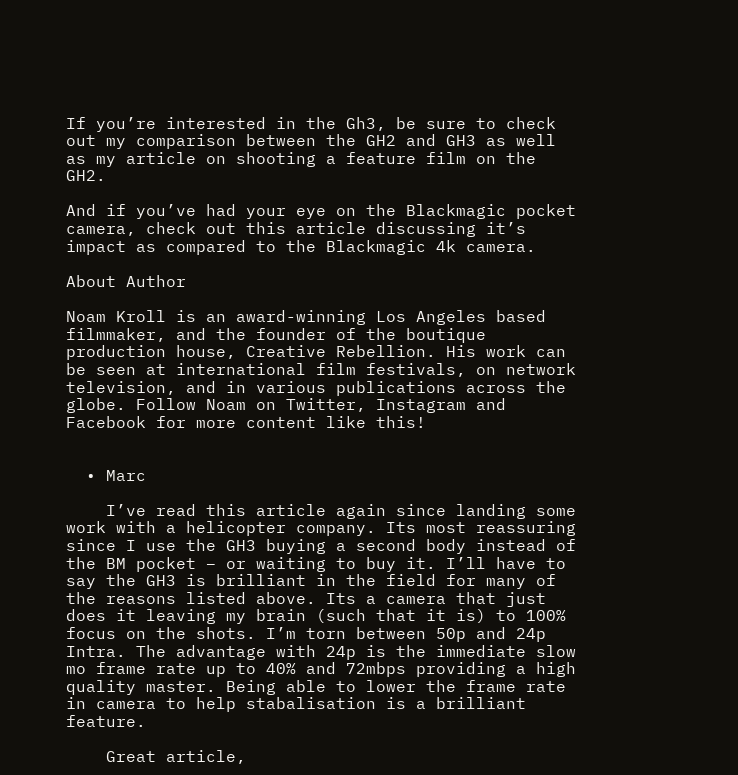If you’re interested in the Gh3, be sure to check out my comparison between the GH2 and GH3 as well as my article on shooting a feature film on the GH2.

And if you’ve had your eye on the Blackmagic pocket camera, check out this article discussing it’s impact as compared to the Blackmagic 4k camera.

About Author

Noam Kroll is an award-winning Los Angeles based filmmaker, and the founder of the boutique production house, Creative Rebellion. His work can be seen at international film festivals, on network television, and in various publications across the globe. Follow Noam on Twitter, Instagram and Facebook for more content like this!


  • Marc

    I’ve read this article again since landing some work with a helicopter company. Its most reassuring since I use the GH3 buying a second body instead of the BM pocket – or waiting to buy it. I’ll have to say the GH3 is brilliant in the field for many of the reasons listed above. Its a camera that just does it leaving my brain (such that it is) to 100% focus on the shots. I’m torn between 50p and 24p Intra. The advantage with 24p is the immediate slow mo frame rate up to 40% and 72mbps providing a high quality master. Being able to lower the frame rate in camera to help stabalisation is a brilliant feature.

    Great article,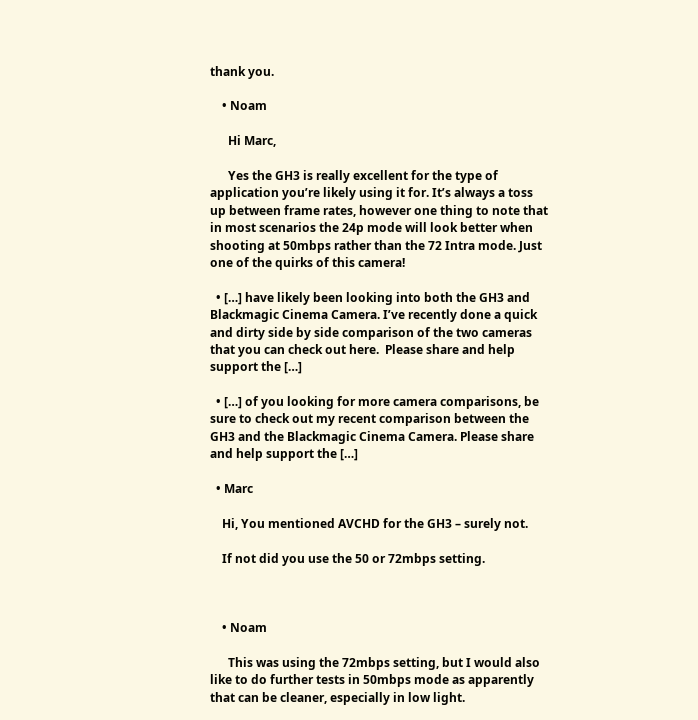thank you.

    • Noam

      Hi Marc,

      Yes the GH3 is really excellent for the type of application you’re likely using it for. It’s always a toss up between frame rates, however one thing to note that in most scenarios the 24p mode will look better when shooting at 50mbps rather than the 72 Intra mode. Just one of the quirks of this camera!

  • […] have likely been looking into both the GH3 and Blackmagic Cinema Camera. I’ve recently done a quick and dirty side by side comparison of the two cameras that you can check out here.  Please share and help support the […]

  • […] of you looking for more camera comparisons, be sure to check out my recent comparison between the GH3 and the Blackmagic Cinema Camera. Please share and help support the […]

  • Marc

    Hi, You mentioned AVCHD for the GH3 – surely not.

    If not did you use the 50 or 72mbps setting.



    • Noam

      This was using the 72mbps setting, but I would also like to do further tests in 50mbps mode as apparently that can be cleaner, especially in low light.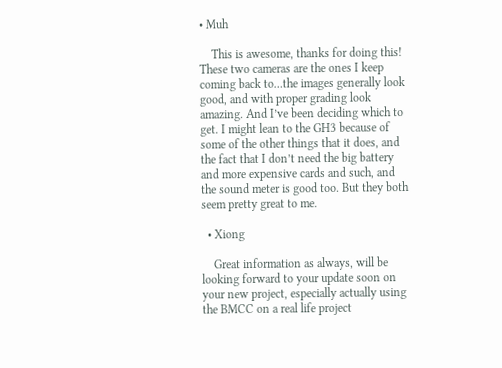• Muh

    This is awesome, thanks for doing this! These two cameras are the ones I keep coming back to…the images generally look good, and with proper grading look amazing. And I’ve been deciding which to get. I might lean to the GH3 because of some of the other things that it does, and the fact that I don’t need the big battery and more expensive cards and such, and the sound meter is good too. But they both seem pretty great to me.

  • Xiong

    Great information as always, will be looking forward to your update soon on your new project, especially actually using the BMCC on a real life project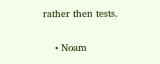rather then tests.

    • Noam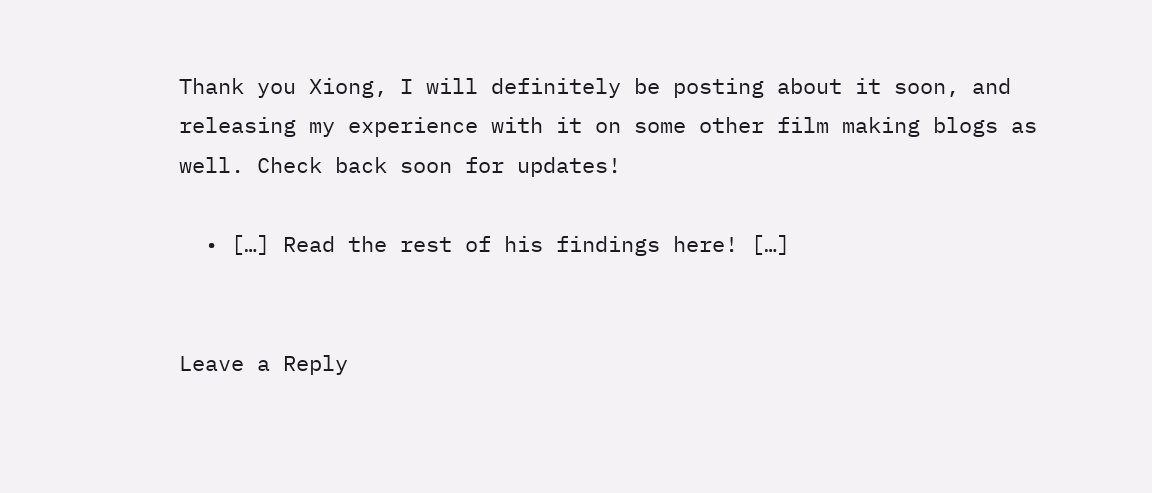Thank you Xiong, I will definitely be posting about it soon, and releasing my experience with it on some other film making blogs as well. Check back soon for updates!

  • […] Read the rest of his findings here! […]


Leave a Reply